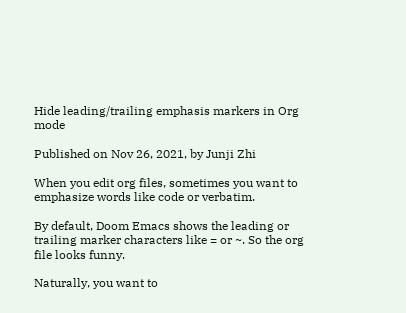Hide leading/trailing emphasis markers in Org mode

Published on Nov 26, 2021, by Junji Zhi

When you edit org files, sometimes you want to emphasize words like code or verbatim.

By default, Doom Emacs shows the leading or trailing marker characters like = or ~. So the org file looks funny.

Naturally, you want to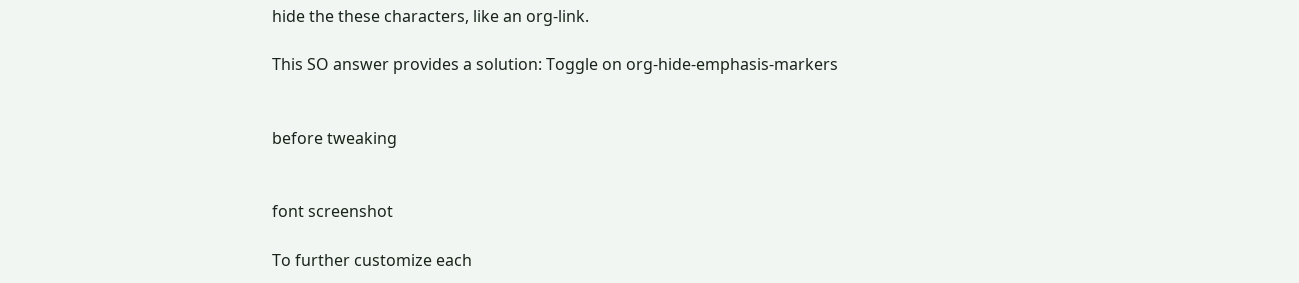hide the these characters, like an org-link.

This SO answer provides a solution: Toggle on org-hide-emphasis-markers


before tweaking


font screenshot

To further customize each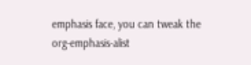emphasis face, you can tweak the org-emphasis-alist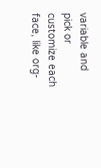variable and pick or customize each face, like org-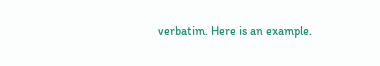verbatim. Here is an example.